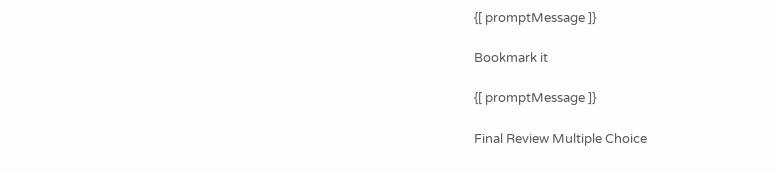{[ promptMessage ]}

Bookmark it

{[ promptMessage ]}

Final Review Multiple Choice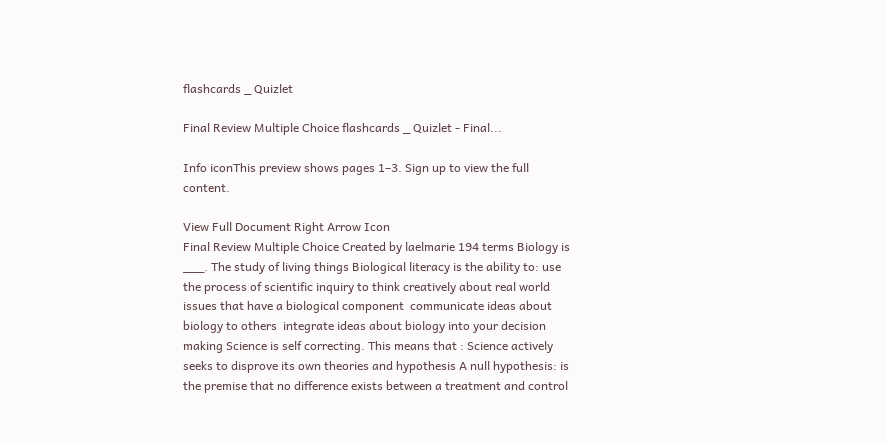flashcards _ Quizlet

Final Review Multiple Choice flashcards _ Quizlet - Final...

Info iconThis preview shows pages 1–3. Sign up to view the full content.

View Full Document Right Arrow Icon
Final Review Multiple Choice Created by laelmarie 194 terms Biology is ___. The study of living things Biological literacy is the ability to: use the process of scientific inquiry to think creatively about real world issues that have a biological component  communicate ideas about biology to others  integrate ideas about biology into your decision making Science is self correcting. This means that : Science actively seeks to disprove its own theories and hypothesis A null hypothesis: is the premise that no difference exists between a treatment and control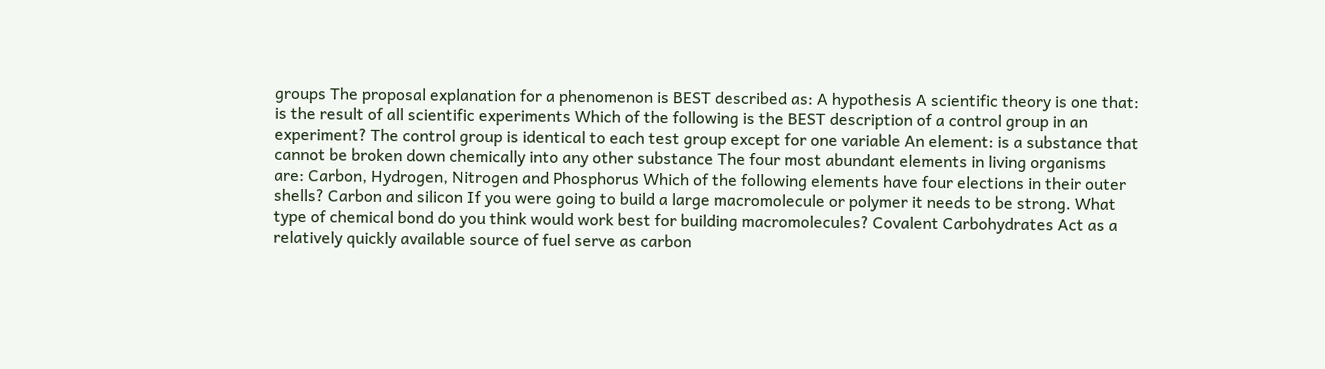groups The proposal explanation for a phenomenon is BEST described as: A hypothesis A scientific theory is one that: is the result of all scientific experiments Which of the following is the BEST description of a control group in an experiment? The control group is identical to each test group except for one variable An element: is a substance that cannot be broken down chemically into any other substance The four most abundant elements in living organisms are: Carbon, Hydrogen, Nitrogen and Phosphorus Which of the following elements have four elections in their outer shells? Carbon and silicon If you were going to build a large macromolecule or polymer it needs to be strong. What type of chemical bond do you think would work best for building macromolecules? Covalent Carbohydrates Act as a relatively quickly available source of fuel serve as carbon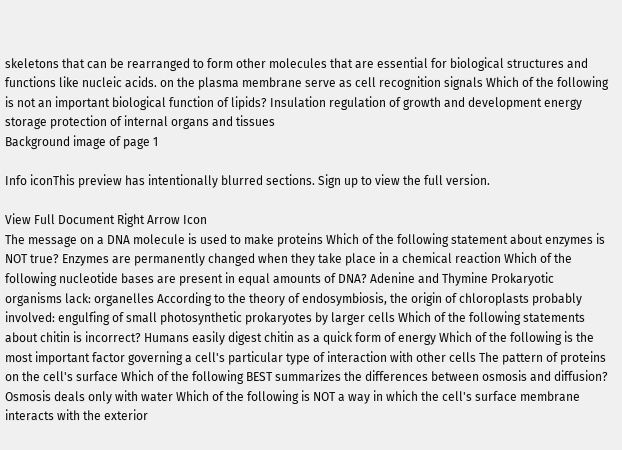skeletons that can be rearranged to form other molecules that are essential for biological structures and functions like nucleic acids. on the plasma membrane serve as cell recognition signals Which of the following is not an important biological function of lipids? Insulation regulation of growth and development energy storage protection of internal organs and tissues
Background image of page 1

Info iconThis preview has intentionally blurred sections. Sign up to view the full version.

View Full Document Right Arrow Icon
The message on a DNA molecule is used to make proteins Which of the following statement about enzymes is NOT true? Enzymes are permanently changed when they take place in a chemical reaction Which of the following nucleotide bases are present in equal amounts of DNA? Adenine and Thymine Prokaryotic organisms lack: organelles According to the theory of endosymbiosis, the origin of chloroplasts probably involved: engulfing of small photosynthetic prokaryotes by larger cells Which of the following statements about chitin is incorrect? Humans easily digest chitin as a quick form of energy Which of the following is the most important factor governing a cell's particular type of interaction with other cells The pattern of proteins on the cell's surface Which of the following BEST summarizes the differences between osmosis and diffusion? Osmosis deals only with water Which of the following is NOT a way in which the cell's surface membrane interacts with the exterior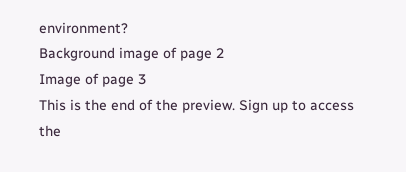environment?
Background image of page 2
Image of page 3
This is the end of the preview. Sign up to access the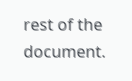rest of the document.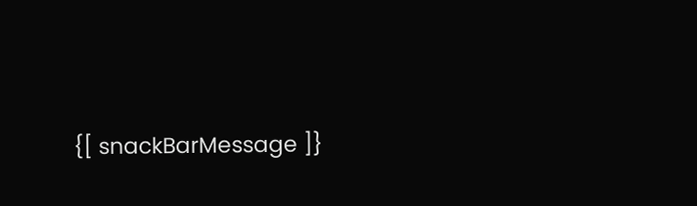{[ snackBarMessage ]}